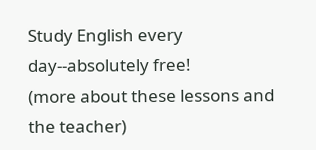Study English every day--absolutely free!
(more about these lessons and the teacher)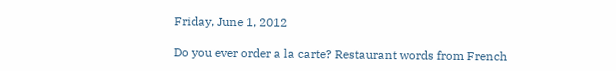Friday, June 1, 2012

Do you ever order a la carte? Restaurant words from French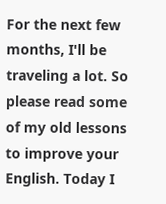For the next few months, I'll be traveling a lot. So please read some of my old lessons to improve your English. Today I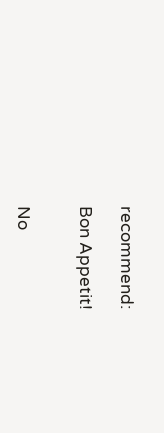recommend:

Bon Appetit!


No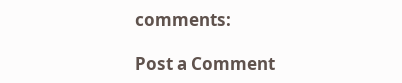comments:

Post a Comment